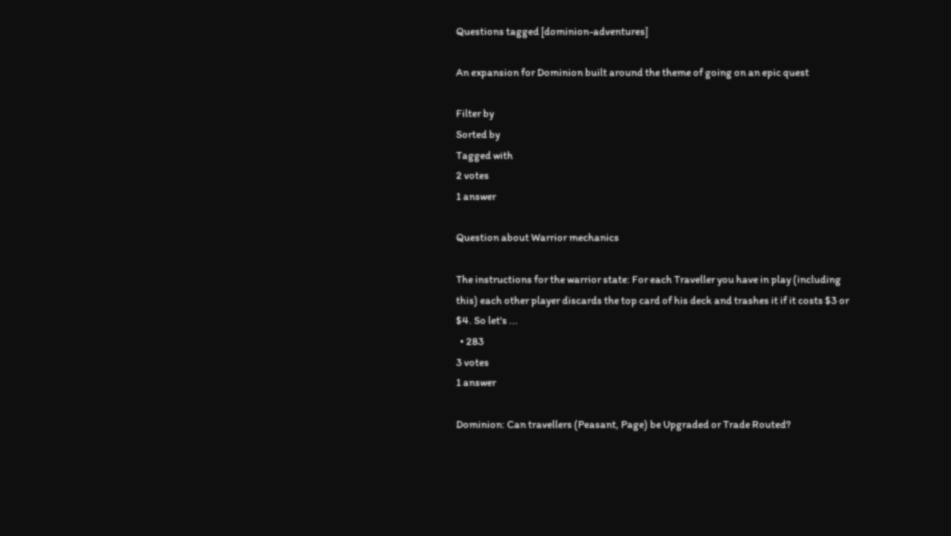Questions tagged [dominion-adventures]

An expansion for Dominion built around the theme of going on an epic quest

Filter by
Sorted by
Tagged with
2 votes
1 answer

Question about Warrior mechanics

The instructions for the warrior state: For each Traveller you have in play (including this) each other player discards the top card of his deck and trashes it if it costs $3 or $4. So let's ...
  • 283
3 votes
1 answer

Dominion: Can travellers (Peasant, Page) be Upgraded or Trade Routed?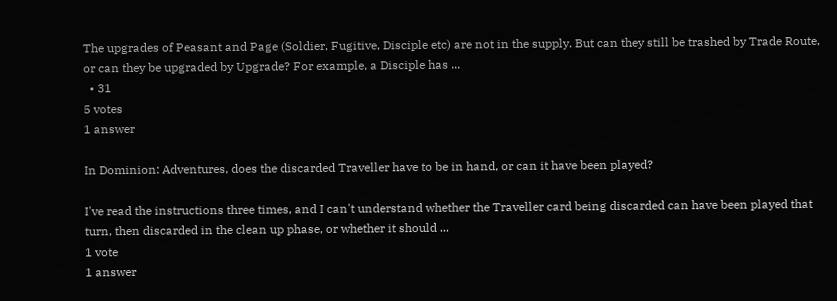The upgrades of Peasant and Page (Soldier, Fugitive, Disciple etc) are not in the supply. But can they still be trashed by Trade Route, or can they be upgraded by Upgrade? For example, a Disciple has ...
  • 31
5 votes
1 answer

In Dominion: Adventures, does the discarded Traveller have to be in hand, or can it have been played?

I've read the instructions three times, and I can't understand whether the Traveller card being discarded can have been played that turn, then discarded in the clean up phase, or whether it should ...
1 vote
1 answer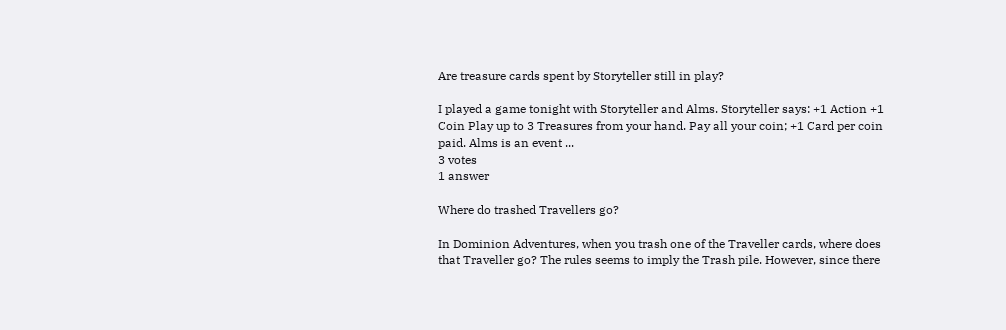Are treasure cards spent by Storyteller still in play?

I played a game tonight with Storyteller and Alms. Storyteller says: +1 Action +1 Coin Play up to 3 Treasures from your hand. Pay all your coin; +1 Card per coin paid. Alms is an event ...
3 votes
1 answer

Where do trashed Travellers go?

In Dominion Adventures, when you trash one of the Traveller cards, where does that Traveller go? The rules seems to imply the Trash pile. However, since there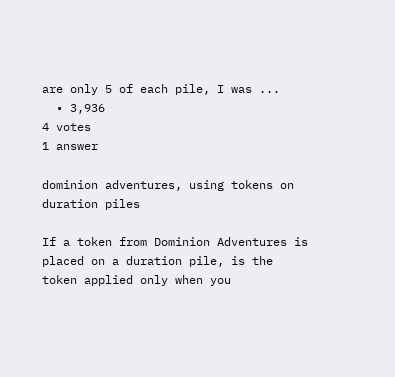are only 5 of each pile, I was ...
  • 3,936
4 votes
1 answer

dominion adventures, using tokens on duration piles

If a token from Dominion Adventures is placed on a duration pile, is the token applied only when you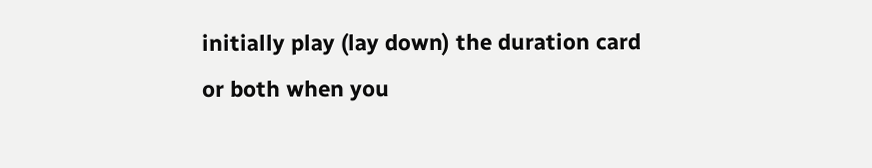initially play (lay down) the duration card or both when you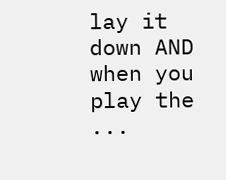lay it down AND when you play the ...